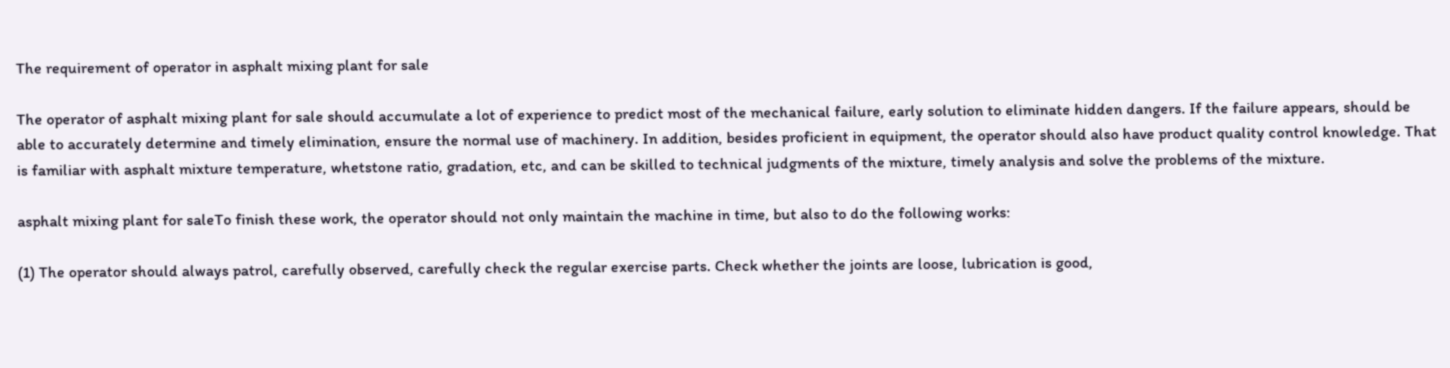The requirement of operator in asphalt mixing plant for sale

The operator of asphalt mixing plant for sale should accumulate a lot of experience to predict most of the mechanical failure, early solution to eliminate hidden dangers. If the failure appears, should be able to accurately determine and timely elimination, ensure the normal use of machinery. In addition, besides proficient in equipment, the operator should also have product quality control knowledge. That is familiar with asphalt mixture temperature, whetstone ratio, gradation, etc, and can be skilled to technical judgments of the mixture, timely analysis and solve the problems of the mixture.

asphalt mixing plant for saleTo finish these work, the operator should not only maintain the machine in time, but also to do the following works:

(1) The operator should always patrol, carefully observed, carefully check the regular exercise parts. Check whether the joints are loose, lubrication is good,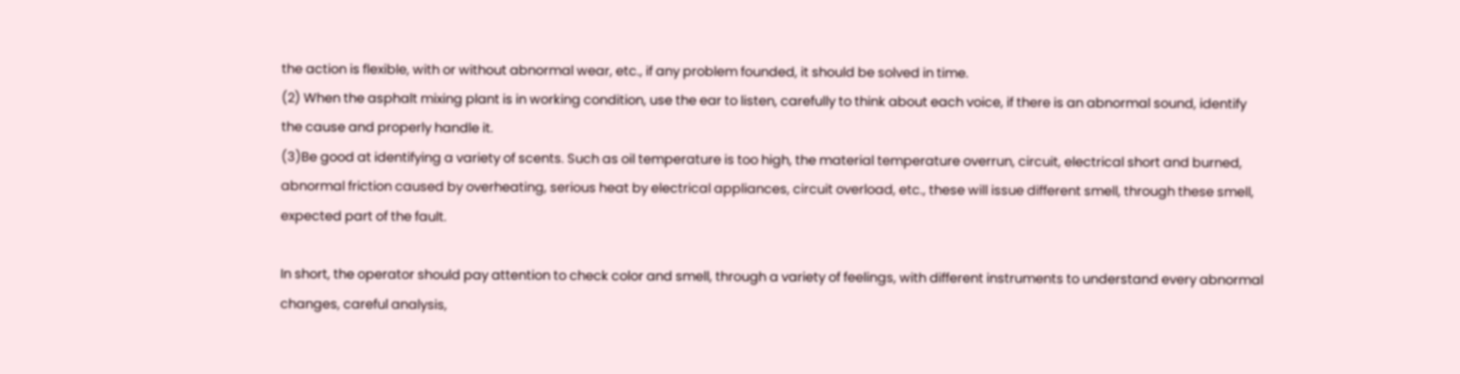the action is flexible, with or without abnormal wear, etc., if any problem founded, it should be solved in time.
(2) When the asphalt mixing plant is in working condition, use the ear to listen, carefully to think about each voice, if there is an abnormal sound, identify the cause and properly handle it.
(3)Be good at identifying a variety of scents. Such as oil temperature is too high, the material temperature overrun, circuit, electrical short and burned, abnormal friction caused by overheating, serious heat by electrical appliances, circuit overload, etc., these will issue different smell, through these smell, expected part of the fault.

In short, the operator should pay attention to check color and smell, through a variety of feelings, with different instruments to understand every abnormal changes, careful analysis,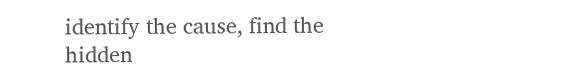identify the cause, find the hidden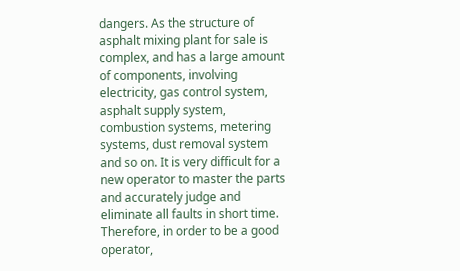dangers. As the structure of asphalt mixing plant for sale is complex, and has a large amount of components, involving electricity, gas control system, asphalt supply system, combustion systems, metering systems, dust removal system and so on. It is very difficult for a new operator to master the parts and accurately judge and eliminate all faults in short time. Therefore, in order to be a good operator,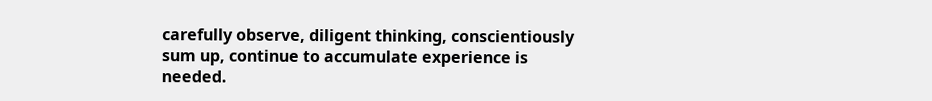carefully observe, diligent thinking, conscientiously sum up, continue to accumulate experience is needed.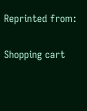Reprinted from:

Shopping cart